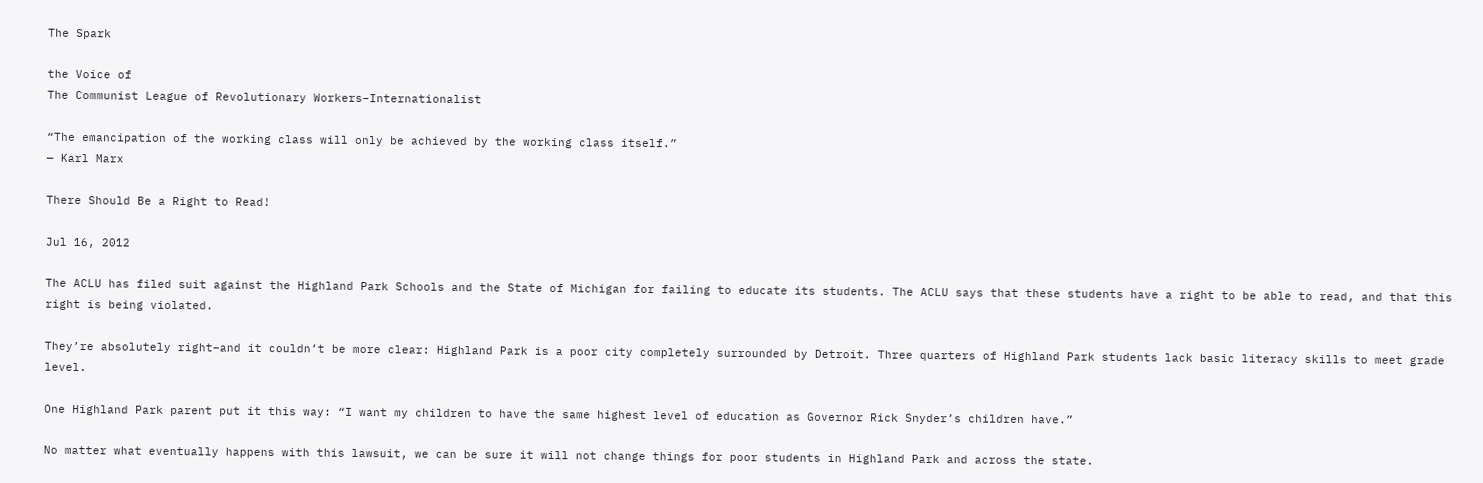The Spark

the Voice of
The Communist League of Revolutionary Workers–Internationalist

“The emancipation of the working class will only be achieved by the working class itself.”
— Karl Marx

There Should Be a Right to Read!

Jul 16, 2012

The ACLU has filed suit against the Highland Park Schools and the State of Michigan for failing to educate its students. The ACLU says that these students have a right to be able to read, and that this right is being violated.

They’re absolutely right–and it couldn’t be more clear: Highland Park is a poor city completely surrounded by Detroit. Three quarters of Highland Park students lack basic literacy skills to meet grade level.

One Highland Park parent put it this way: “I want my children to have the same highest level of education as Governor Rick Snyder’s children have.”

No matter what eventually happens with this lawsuit, we can be sure it will not change things for poor students in Highland Park and across the state.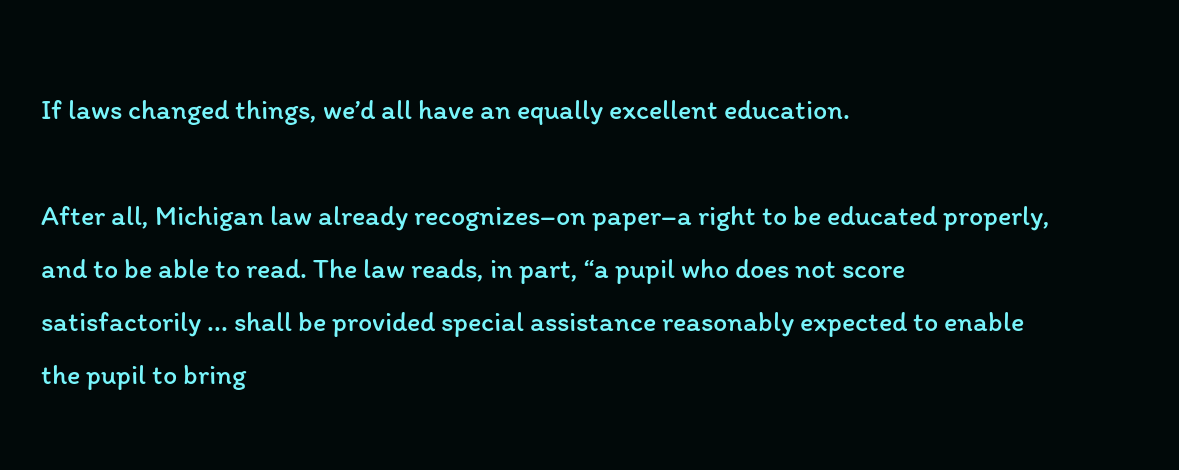If laws changed things, we’d all have an equally excellent education.

After all, Michigan law already recognizes–on paper–a right to be educated properly, and to be able to read. The law reads, in part, “a pupil who does not score satisfactorily ... shall be provided special assistance reasonably expected to enable the pupil to bring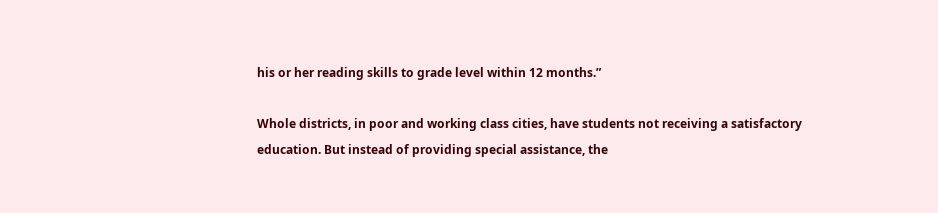his or her reading skills to grade level within 12 months.”

Whole districts, in poor and working class cities, have students not receiving a satisfactory education. But instead of providing special assistance, the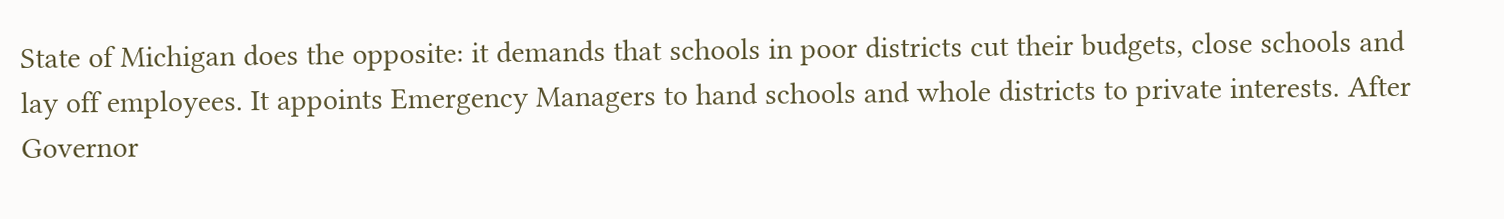State of Michigan does the opposite: it demands that schools in poor districts cut their budgets, close schools and lay off employees. It appoints Emergency Managers to hand schools and whole districts to private interests. After Governor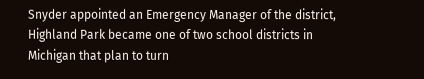Snyder appointed an Emergency Manager of the district, Highland Park became one of two school districts in Michigan that plan to turn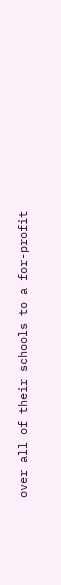over all of their schools to a for-profit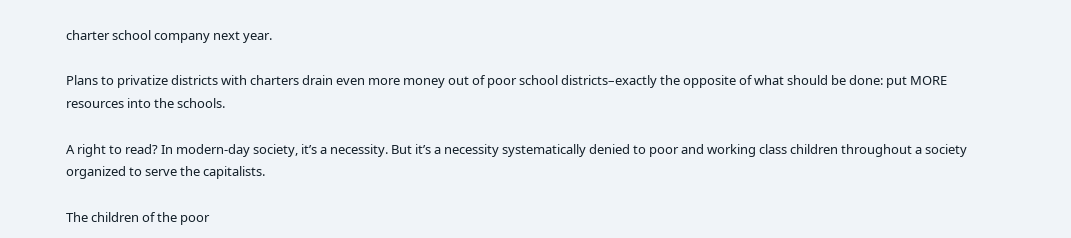charter school company next year.

Plans to privatize districts with charters drain even more money out of poor school districts–exactly the opposite of what should be done: put MORE resources into the schools.

A right to read? In modern-day society, it’s a necessity. But it’s a necessity systematically denied to poor and working class children throughout a society organized to serve the capitalists.

The children of the poor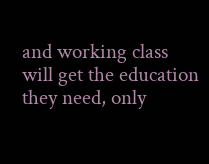and working class will get the education they need, only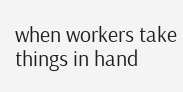when workers take things in hand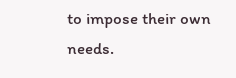to impose their own needs.